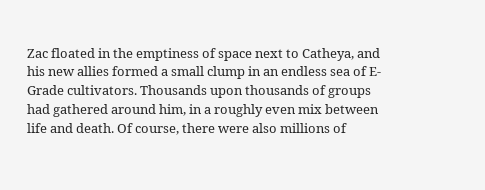Zac floated in the emptiness of space next to Catheya, and his new allies formed a small clump in an endless sea of E-Grade cultivators. Thousands upon thousands of groups had gathered around him, in a roughly even mix between life and death. Of course, there were also millions of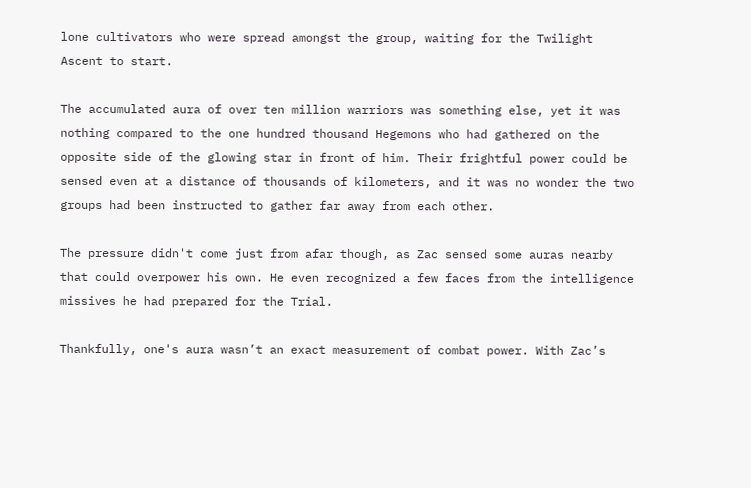lone cultivators who were spread amongst the group, waiting for the Twilight Ascent to start.

The accumulated aura of over ten million warriors was something else, yet it was nothing compared to the one hundred thousand Hegemons who had gathered on the opposite side of the glowing star in front of him. Their frightful power could be sensed even at a distance of thousands of kilometers, and it was no wonder the two groups had been instructed to gather far away from each other.

The pressure didn't come just from afar though, as Zac sensed some auras nearby that could overpower his own. He even recognized a few faces from the intelligence missives he had prepared for the Trial.

Thankfully, one's aura wasn’t an exact measurement of combat power. With Zac’s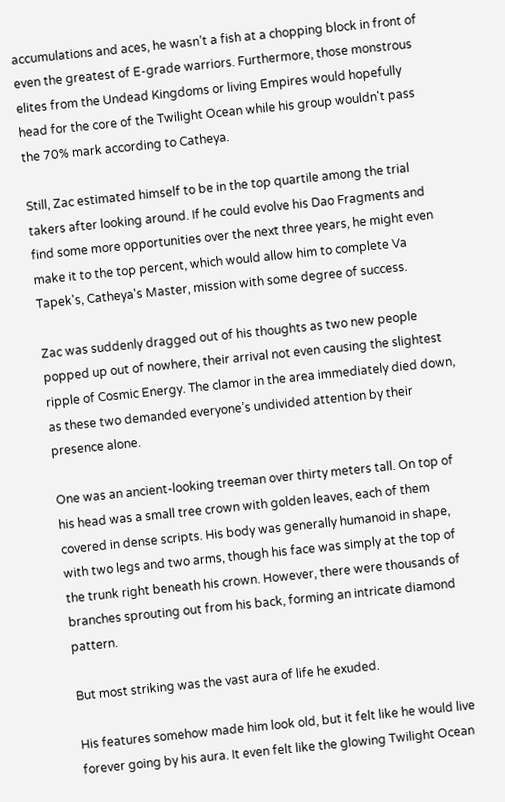accumulations and aces, he wasn’t a fish at a chopping block in front of even the greatest of E-grade warriors. Furthermore, those monstrous elites from the Undead Kingdoms or living Empires would hopefully head for the core of the Twilight Ocean while his group wouldn't pass the 70% mark according to Catheya.

Still, Zac estimated himself to be in the top quartile among the trial takers after looking around. If he could evolve his Dao Fragments and find some more opportunities over the next three years, he might even make it to the top percent, which would allow him to complete Va Tapek's, Catheya's Master, mission with some degree of success.

Zac was suddenly dragged out of his thoughts as two new people popped up out of nowhere, their arrival not even causing the slightest ripple of Cosmic Energy. The clamor in the area immediately died down, as these two demanded everyone’s undivided attention by their presence alone.

One was an ancient-looking treeman over thirty meters tall. On top of his head was a small tree crown with golden leaves, each of them covered in dense scripts. His body was generally humanoid in shape, with two legs and two arms, though his face was simply at the top of the trunk right beneath his crown. However, there were thousands of branches sprouting out from his back, forming an intricate diamond pattern.

But most striking was the vast aura of life he exuded.

His features somehow made him look old, but it felt like he would live forever going by his aura. It even felt like the glowing Twilight Ocean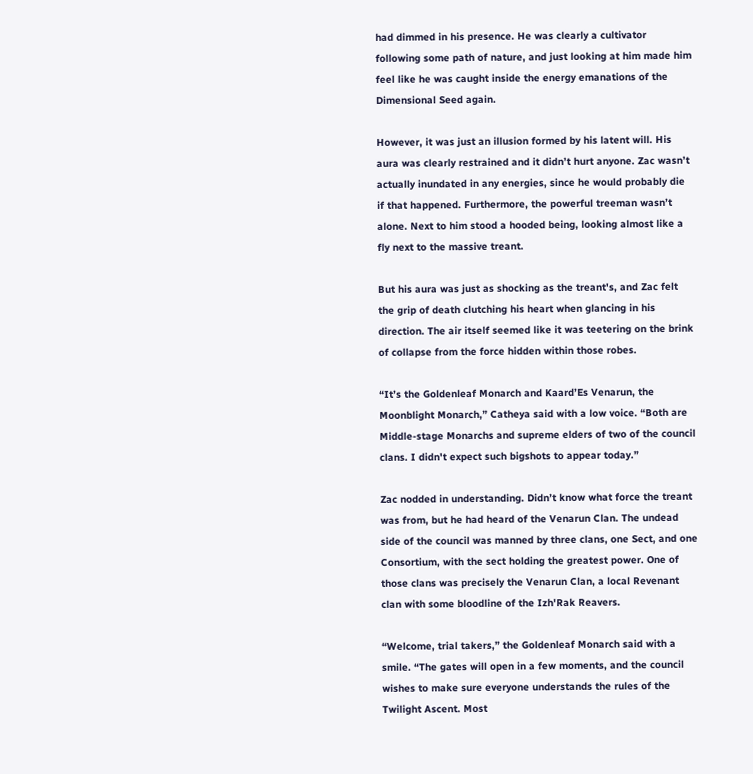had dimmed in his presence. He was clearly a cultivator following some path of nature, and just looking at him made him feel like he was caught inside the energy emanations of the Dimensional Seed again.

However, it was just an illusion formed by his latent will. His aura was clearly restrained and it didn’t hurt anyone. Zac wasn’t actually inundated in any energies, since he would probably die if that happened. Furthermore, the powerful treeman wasn’t alone. Next to him stood a hooded being, looking almost like a fly next to the massive treant.

But his aura was just as shocking as the treant's, and Zac felt the grip of death clutching his heart when glancing in his direction. The air itself seemed like it was teetering on the brink of collapse from the force hidden within those robes.

“It’s the Goldenleaf Monarch and Kaard’Es Venarun, the Moonblight Monarch,” Catheya said with a low voice. “Both are Middle-stage Monarchs and supreme elders of two of the council clans. I didn't expect such bigshots to appear today.”

Zac nodded in understanding. Didn’t know what force the treant was from, but he had heard of the Venarun Clan. The undead side of the council was manned by three clans, one Sect, and one Consortium, with the sect holding the greatest power. One of those clans was precisely the Venarun Clan, a local Revenant clan with some bloodline of the Izh'Rak Reavers.

“Welcome, trial takers,” the Goldenleaf Monarch said with a smile. “The gates will open in a few moments, and the council wishes to make sure everyone understands the rules of the Twilight Ascent. Most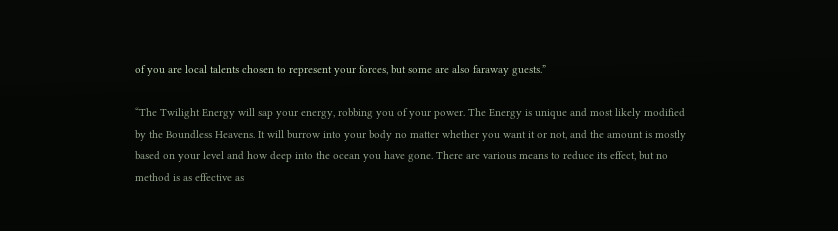of you are local talents chosen to represent your forces, but some are also faraway guests.”

“The Twilight Energy will sap your energy, robbing you of your power. The Energy is unique and most likely modified by the Boundless Heavens. It will burrow into your body no matter whether you want it or not, and the amount is mostly based on your level and how deep into the ocean you have gone. There are various means to reduce its effect, but no method is as effective as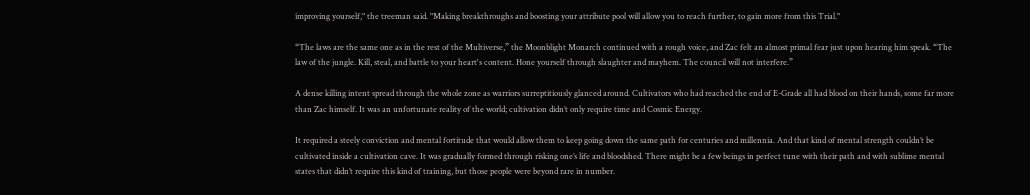improving yourself," the treeman said. "Making breakthroughs and boosting your attribute pool will allow you to reach further, to gain more from this Trial."

“The laws are the same one as in the rest of the Multiverse,” the Moonblight Monarch continued with a rough voice, and Zac felt an almost primal fear just upon hearing him speak. “The law of the jungle. Kill, steal, and battle to your heart's content. Hone yourself through slaughter and mayhem. The council will not interfere.”

A dense killing intent spread through the whole zone as warriors surreptitiously glanced around. Cultivators who had reached the end of E-Grade all had blood on their hands, some far more than Zac himself. It was an unfortunate reality of the world; cultivation didn’t only require time and Cosmic Energy.

It required a steely conviction and mental fortitude that would allow them to keep going down the same path for centuries and millennia. And that kind of mental strength couldn’t be cultivated inside a cultivation cave. It was gradually formed through risking one’s life and bloodshed. There might be a few beings in perfect tune with their path and with sublime mental states that didn’t require this kind of training, but those people were beyond rare in number.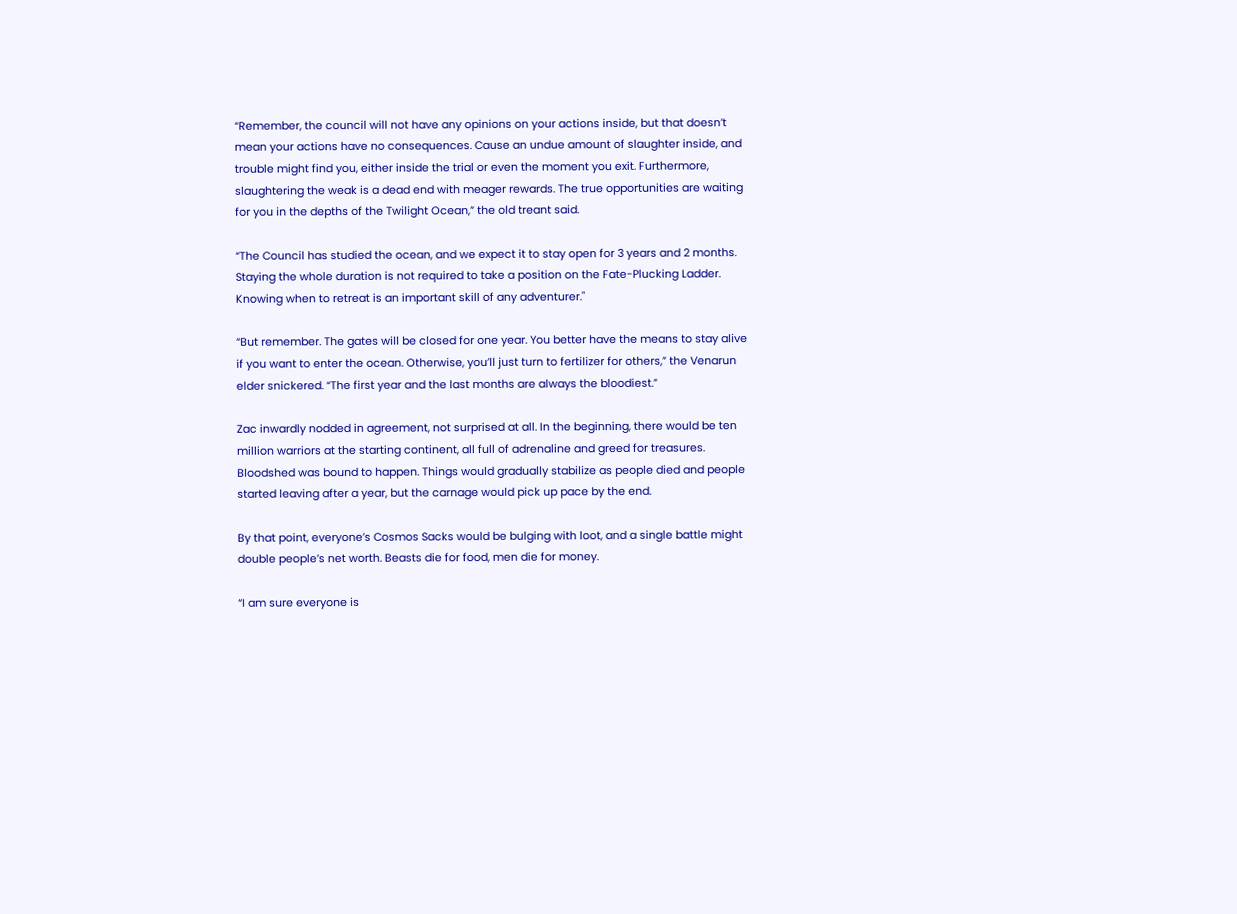“Remember, the council will not have any opinions on your actions inside, but that doesn’t mean your actions have no consequences. Cause an undue amount of slaughter inside, and trouble might find you, either inside the trial or even the moment you exit. Furthermore, slaughtering the weak is a dead end with meager rewards. The true opportunities are waiting for you in the depths of the Twilight Ocean,” the old treant said.

“The Council has studied the ocean, and we expect it to stay open for 3 years and 2 months. Staying the whole duration is not required to take a position on the Fate-Plucking Ladder. Knowing when to retreat is an important skill of any adventurer."

“But remember. The gates will be closed for one year. You better have the means to stay alive if you want to enter the ocean. Otherwise, you’ll just turn to fertilizer for others,” the Venarun elder snickered. “The first year and the last months are always the bloodiest.”

Zac inwardly nodded in agreement, not surprised at all. In the beginning, there would be ten million warriors at the starting continent, all full of adrenaline and greed for treasures. Bloodshed was bound to happen. Things would gradually stabilize as people died and people started leaving after a year, but the carnage would pick up pace by the end.

By that point, everyone’s Cosmos Sacks would be bulging with loot, and a single battle might double people’s net worth. Beasts die for food, men die for money.

“I am sure everyone is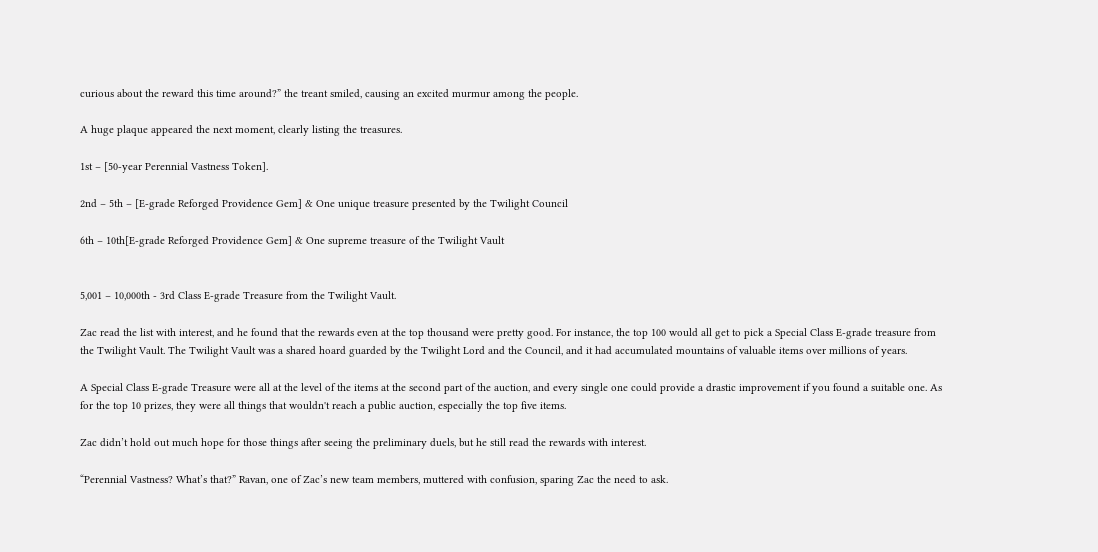curious about the reward this time around?” the treant smiled, causing an excited murmur among the people.

A huge plaque appeared the next moment, clearly listing the treasures.

1st – [50-year Perennial Vastness Token].

2nd – 5th – [E-grade Reforged Providence Gem] & One unique treasure presented by the Twilight Council

6th – 10th[E-grade Reforged Providence Gem] & One supreme treasure of the Twilight Vault


5,001 – 10,000th - 3rd Class E-grade Treasure from the Twilight Vault.

Zac read the list with interest, and he found that the rewards even at the top thousand were pretty good. For instance, the top 100 would all get to pick a Special Class E-grade treasure from the Twilight Vault. The Twilight Vault was a shared hoard guarded by the Twilight Lord and the Council, and it had accumulated mountains of valuable items over millions of years.

A Special Class E-grade Treasure were all at the level of the items at the second part of the auction, and every single one could provide a drastic improvement if you found a suitable one. As for the top 10 prizes, they were all things that wouldn't reach a public auction, especially the top five items.

Zac didn’t hold out much hope for those things after seeing the preliminary duels, but he still read the rewards with interest.

“Perennial Vastness? What’s that?” Ravan, one of Zac’s new team members, muttered with confusion, sparing Zac the need to ask.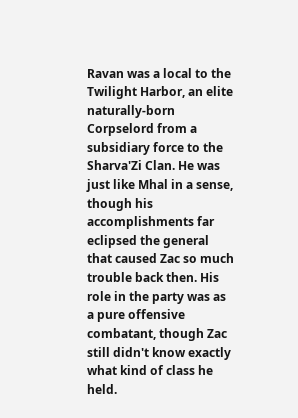Ravan was a local to the Twilight Harbor, an elite naturally-born Corpselord from a subsidiary force to the Sharva'Zi Clan. He was just like Mhal in a sense, though his accomplishments far eclipsed the general that caused Zac so much trouble back then. His role in the party was as a pure offensive combatant, though Zac still didn't know exactly what kind of class he held.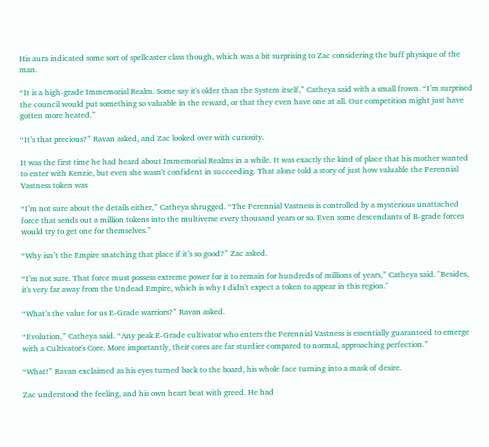His aura indicated some sort of spellcaster class though, which was a bit surprising to Zac considering the buff physique of the man.

“It is a high-grade Immemorial Realm. Some say it's older than the System itself,” Catheya said with a small frown. “I’m surprised the council would put something so valuable in the reward, or that they even have one at all. Our competition might just have gotten more heated.”

“It’s that precious?” Ravan asked, and Zac looked over with curiosity.

It was the first time he had heard about Immemorial Realms in a while. It was exactly the kind of place that his mother wanted to enter with Kenzie, but even she wasn't confident in succeeding. That alone told a story of just how valuable the Perennial Vastness token was

“I’m not sure about the details either,” Catheya shrugged. “The Perennial Vastness is controlled by a mysterious unattached force that sends out a million tokens into the multiverse every thousand years or so. Even some descendants of B-grade forces would try to get one for themselves.”

“Why isn’t the Empire snatching that place if it’s so good?” Zac asked.

“I’m not sure. That force must possess extreme power for it to remain for hundreds of millions of years,” Catheya said. "Besides, it's very far away from the Undead Empire, which is why I didn't expect a token to appear in this region."

“What’s the value for us E-Grade warriors?” Ravan asked.

“Evolution,” Catheya said. “Any peak E-Grade cultivator who enters the Perennial Vastness is essentially guaranteed to emerge with a Cultivator's Core. More importantly, their cores are far sturdier compared to normal, approaching perfection.”

“What!” Ravan exclaimed as his eyes turned back to the board, his whole face turning into a mask of desire.

Zac understood the feeling, and his own heart beat with greed. He had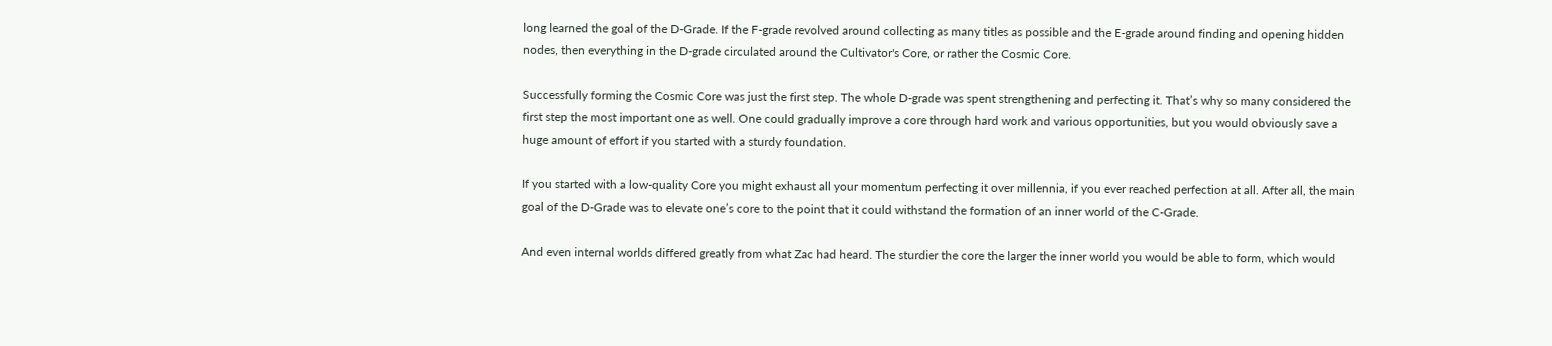long learned the goal of the D-Grade. If the F-grade revolved around collecting as many titles as possible and the E-grade around finding and opening hidden nodes, then everything in the D-grade circulated around the Cultivator's Core, or rather the Cosmic Core.

Successfully forming the Cosmic Core was just the first step. The whole D-grade was spent strengthening and perfecting it. That’s why so many considered the first step the most important one as well. One could gradually improve a core through hard work and various opportunities, but you would obviously save a huge amount of effort if you started with a sturdy foundation.

If you started with a low-quality Core you might exhaust all your momentum perfecting it over millennia, if you ever reached perfection at all. After all, the main goal of the D-Grade was to elevate one’s core to the point that it could withstand the formation of an inner world of the C-Grade.

And even internal worlds differed greatly from what Zac had heard. The sturdier the core the larger the inner world you would be able to form, which would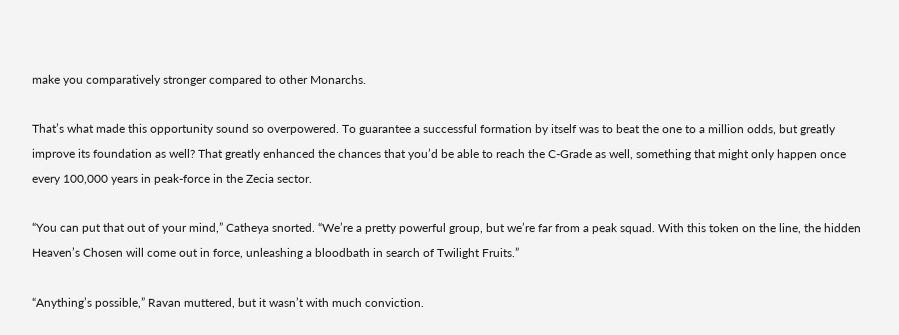make you comparatively stronger compared to other Monarchs.

That’s what made this opportunity sound so overpowered. To guarantee a successful formation by itself was to beat the one to a million odds, but greatly improve its foundation as well? That greatly enhanced the chances that you’d be able to reach the C-Grade as well, something that might only happen once every 100,000 years in peak-force in the Zecia sector.

“You can put that out of your mind,” Catheya snorted. “We’re a pretty powerful group, but we’re far from a peak squad. With this token on the line, the hidden Heaven’s Chosen will come out in force, unleashing a bloodbath in search of Twilight Fruits.”

“Anything’s possible,” Ravan muttered, but it wasn’t with much conviction.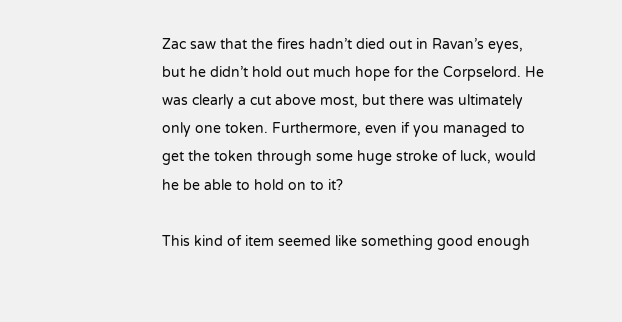Zac saw that the fires hadn’t died out in Ravan’s eyes, but he didn’t hold out much hope for the Corpselord. He was clearly a cut above most, but there was ultimately only one token. Furthermore, even if you managed to get the token through some huge stroke of luck, would he be able to hold on to it?

This kind of item seemed like something good enough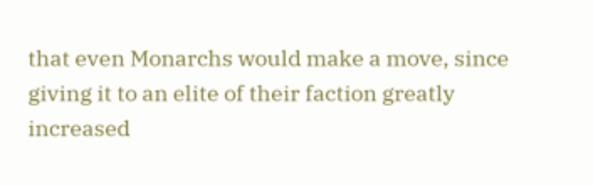that even Monarchs would make a move, since giving it to an elite of their faction greatly increased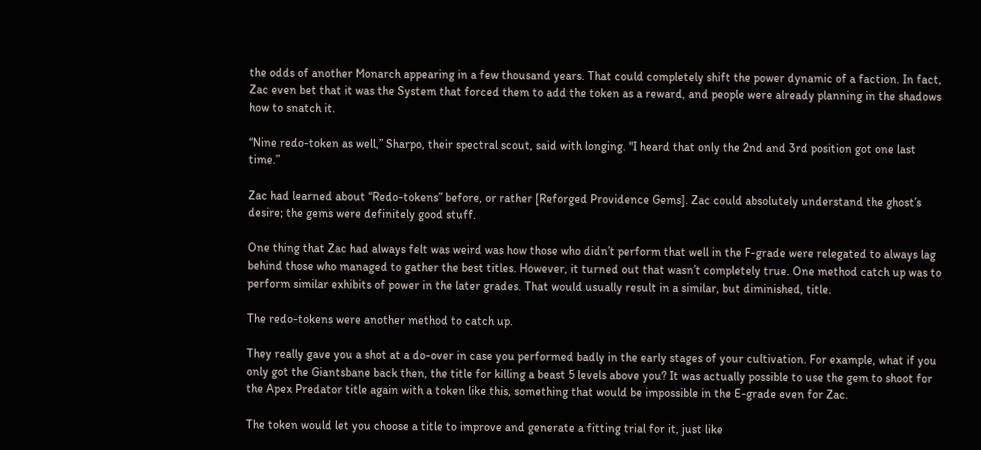the odds of another Monarch appearing in a few thousand years. That could completely shift the power dynamic of a faction. In fact, Zac even bet that it was the System that forced them to add the token as a reward, and people were already planning in the shadows how to snatch it.

“Nine redo-token as well,” Sharpo, their spectral scout, said with longing. "I heard that only the 2nd and 3rd position got one last time.”

Zac had learned about “Redo-tokens” before, or rather [Reforged Providence Gems]. Zac could absolutely understand the ghost’s desire; the gems were definitely good stuff.

One thing that Zac had always felt was weird was how those who didn’t perform that well in the F-grade were relegated to always lag behind those who managed to gather the best titles. However, it turned out that wasn’t completely true. One method catch up was to perform similar exhibits of power in the later grades. That would usually result in a similar, but diminished, title.

The redo-tokens were another method to catch up.

They really gave you a shot at a do-over in case you performed badly in the early stages of your cultivation. For example, what if you only got the Giantsbane back then, the title for killing a beast 5 levels above you? It was actually possible to use the gem to shoot for the Apex Predator title again with a token like this, something that would be impossible in the E-grade even for Zac.

The token would let you choose a title to improve and generate a fitting trial for it, just like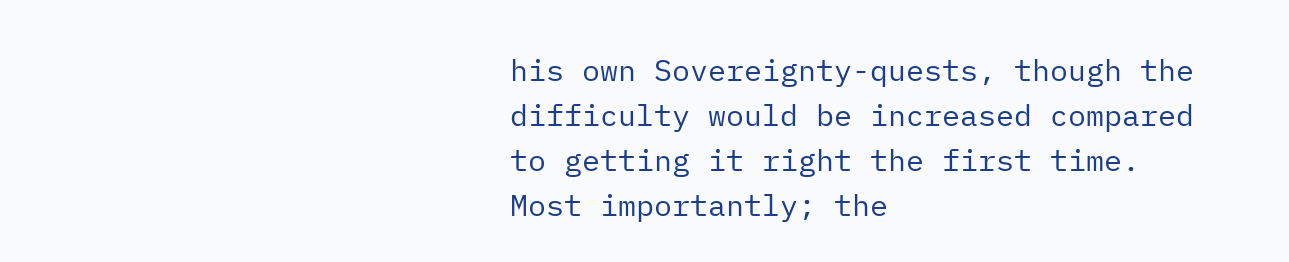his own Sovereignty-quests, though the difficulty would be increased compared to getting it right the first time. Most importantly; the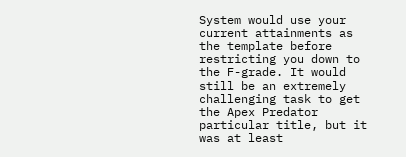System would use your current attainments as the template before restricting you down to the F-grade. It would still be an extremely challenging task to get the Apex Predator particular title, but it was at least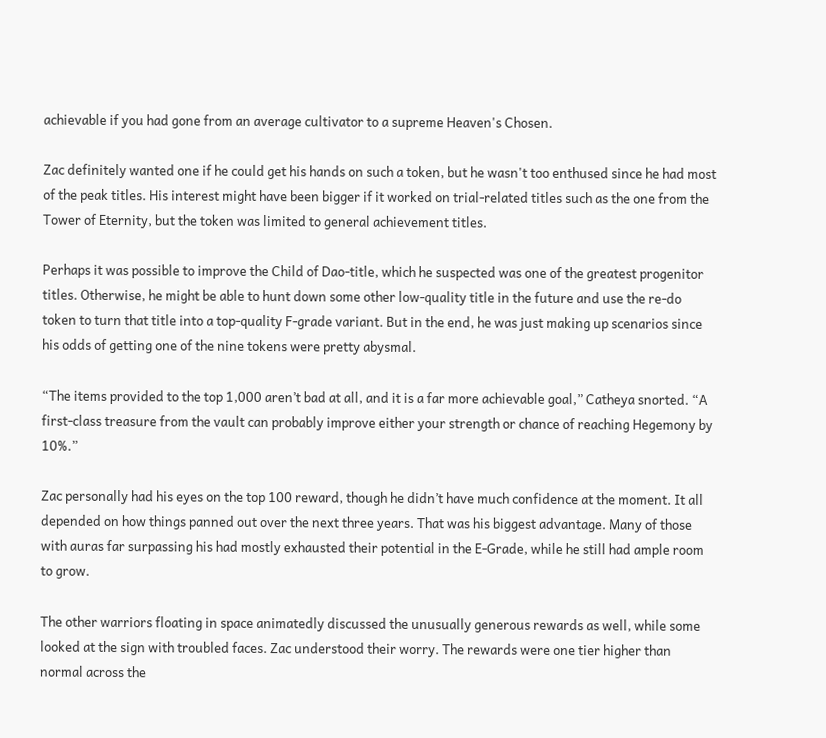achievable if you had gone from an average cultivator to a supreme Heaven's Chosen.

Zac definitely wanted one if he could get his hands on such a token, but he wasn't too enthused since he had most of the peak titles. His interest might have been bigger if it worked on trial-related titles such as the one from the Tower of Eternity, but the token was limited to general achievement titles.

Perhaps it was possible to improve the Child of Dao-title, which he suspected was one of the greatest progenitor titles. Otherwise, he might be able to hunt down some other low-quality title in the future and use the re-do token to turn that title into a top-quality F-grade variant. But in the end, he was just making up scenarios since his odds of getting one of the nine tokens were pretty abysmal.

“The items provided to the top 1,000 aren’t bad at all, and it is a far more achievable goal,” Catheya snorted. “A first-class treasure from the vault can probably improve either your strength or chance of reaching Hegemony by 10%.”

Zac personally had his eyes on the top 100 reward, though he didn’t have much confidence at the moment. It all depended on how things panned out over the next three years. That was his biggest advantage. Many of those with auras far surpassing his had mostly exhausted their potential in the E-Grade, while he still had ample room to grow.

The other warriors floating in space animatedly discussed the unusually generous rewards as well, while some looked at the sign with troubled faces. Zac understood their worry. The rewards were one tier higher than normal across the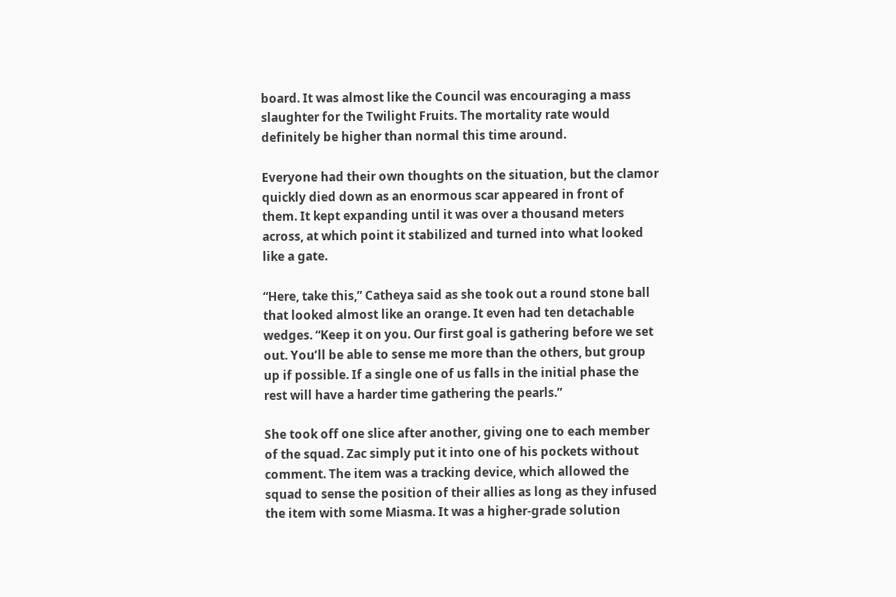board. It was almost like the Council was encouraging a mass slaughter for the Twilight Fruits. The mortality rate would definitely be higher than normal this time around.

Everyone had their own thoughts on the situation, but the clamor quickly died down as an enormous scar appeared in front of them. It kept expanding until it was over a thousand meters across, at which point it stabilized and turned into what looked like a gate.

“Here, take this,” Catheya said as she took out a round stone ball that looked almost like an orange. It even had ten detachable wedges. “Keep it on you. Our first goal is gathering before we set out. You’ll be able to sense me more than the others, but group up if possible. If a single one of us falls in the initial phase the rest will have a harder time gathering the pearls.”

She took off one slice after another, giving one to each member of the squad. Zac simply put it into one of his pockets without comment. The item was a tracking device, which allowed the squad to sense the position of their allies as long as they infused the item with some Miasma. It was a higher-grade solution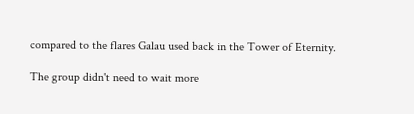compared to the flares Galau used back in the Tower of Eternity.

The group didn't need to wait more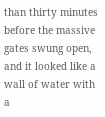than thirty minutes before the massive gates swung open, and it looked like a wall of water with a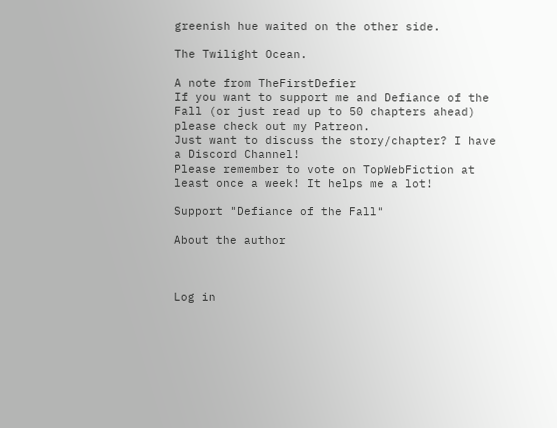greenish hue waited on the other side.

The Twilight Ocean.

A note from TheFirstDefier
If you want to support me and Defiance of the Fall (or just read up to 50 chapters ahead) please check out my Patreon.
Just want to discuss the story/chapter? I have a Discord Channel!
Please remember to vote on TopWebFiction at least once a week! It helps me a lot!

Support "Defiance of the Fall"

About the author



Log in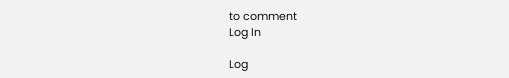to comment
Log In

Log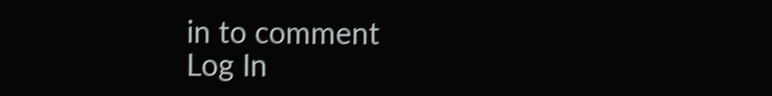in to comment
Log In